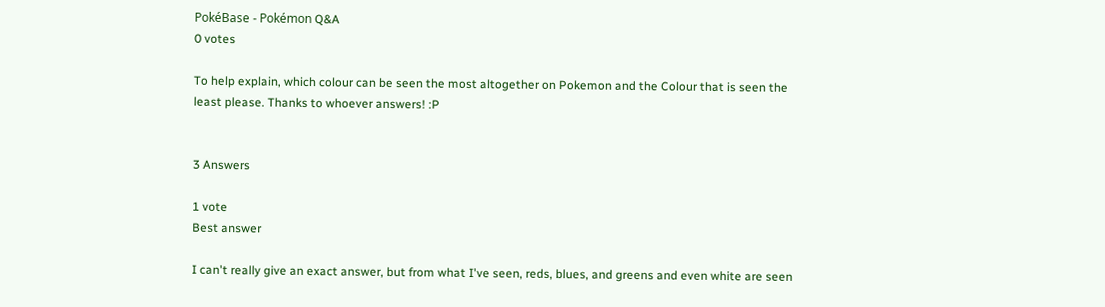PokéBase - Pokémon Q&A
0 votes

To help explain, which colour can be seen the most altogether on Pokemon and the Colour that is seen the least please. Thanks to whoever answers! :P


3 Answers

1 vote
Best answer

I can't really give an exact answer, but from what I've seen, reds, blues, and greens and even white are seen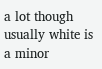a lot though usually white is a minor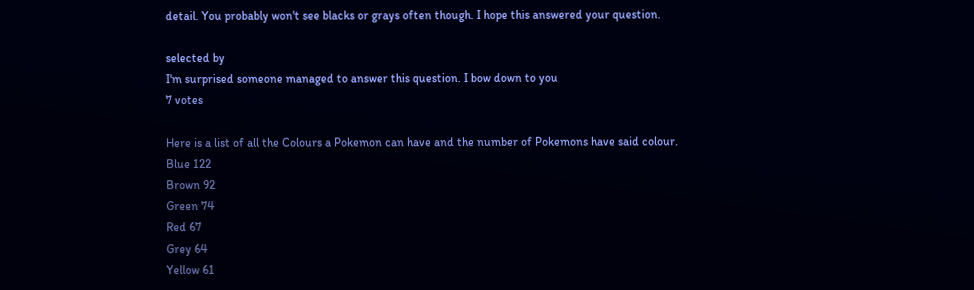detail. You probably won't see blacks or grays often though. I hope this answered your question.

selected by
I'm surprised someone managed to answer this question. I bow down to you
7 votes

Here is a list of all the Colours a Pokemon can have and the number of Pokemons have said colour.
Blue 122
Brown 92
Green 74
Red 67
Grey 64
Yellow 61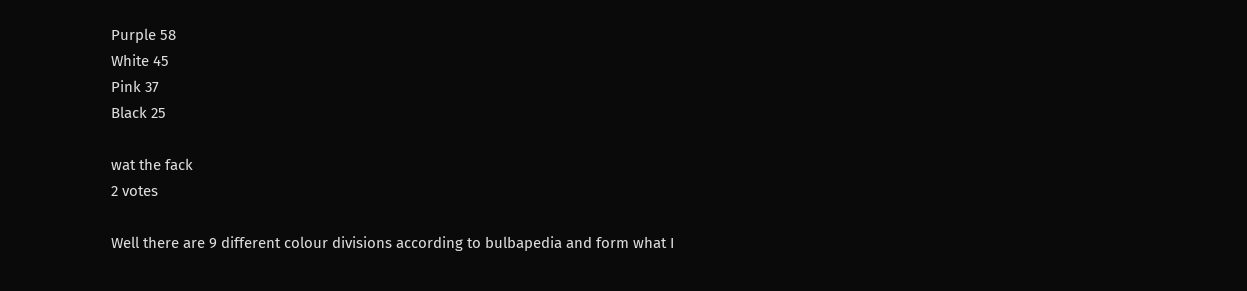Purple 58
White 45
Pink 37
Black 25

wat the fack
2 votes

Well there are 9 different colour divisions according to bulbapedia and form what I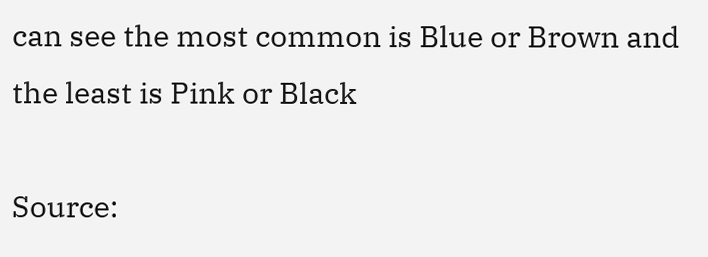can see the most common is Blue or Brown and the least is Pink or Black

Source: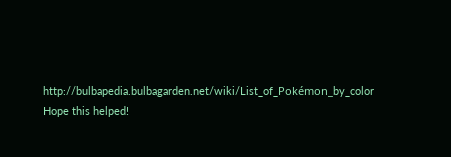http://bulbapedia.bulbagarden.net/wiki/List_of_Pokémon_by_color
Hope this helped!